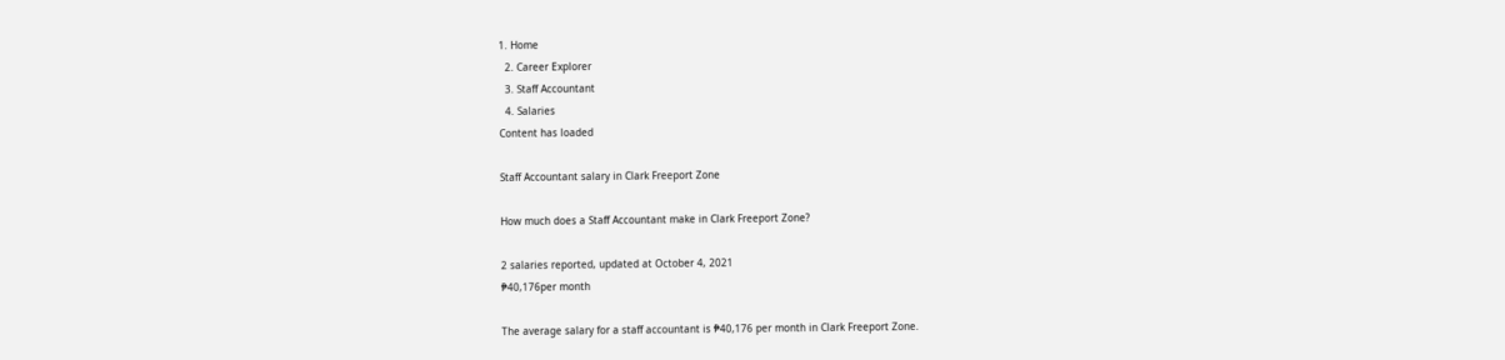1. Home
  2. Career Explorer
  3. Staff Accountant
  4. Salaries
Content has loaded

Staff Accountant salary in Clark Freeport Zone

How much does a Staff Accountant make in Clark Freeport Zone?

2 salaries reported, updated at October 4, 2021
₱40,176per month

The average salary for a staff accountant is ₱40,176 per month in Clark Freeport Zone.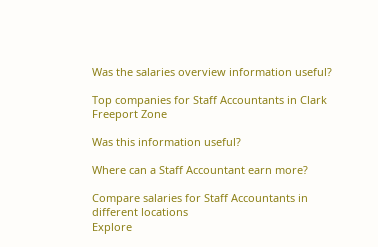Was the salaries overview information useful?

Top companies for Staff Accountants in Clark Freeport Zone

Was this information useful?

Where can a Staff Accountant earn more?

Compare salaries for Staff Accountants in different locations
Explore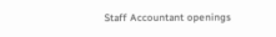Staff Accountant openings